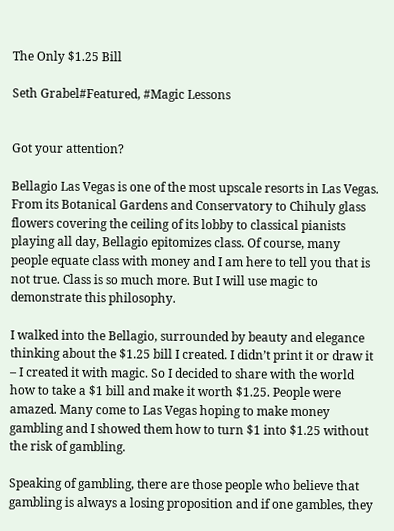The Only $1.25 Bill

Seth Grabel#Featured, #Magic Lessons


Got your attention?

Bellagio Las Vegas is one of the most upscale resorts in Las Vegas. From its Botanical Gardens and Conservatory to Chihuly glass flowers covering the ceiling of its lobby to classical pianists playing all day, Bellagio epitomizes class. Of course, many people equate class with money and I am here to tell you that is not true. Class is so much more. But I will use magic to demonstrate this philosophy.

I walked into the Bellagio, surrounded by beauty and elegance thinking about the $1.25 bill I created. I didn’t print it or draw it – I created it with magic. So I decided to share with the world how to take a $1 bill and make it worth $1.25. People were amazed. Many come to Las Vegas hoping to make money gambling and I showed them how to turn $1 into $1.25 without the risk of gambling.

Speaking of gambling, there are those people who believe that gambling is always a losing proposition and if one gambles, they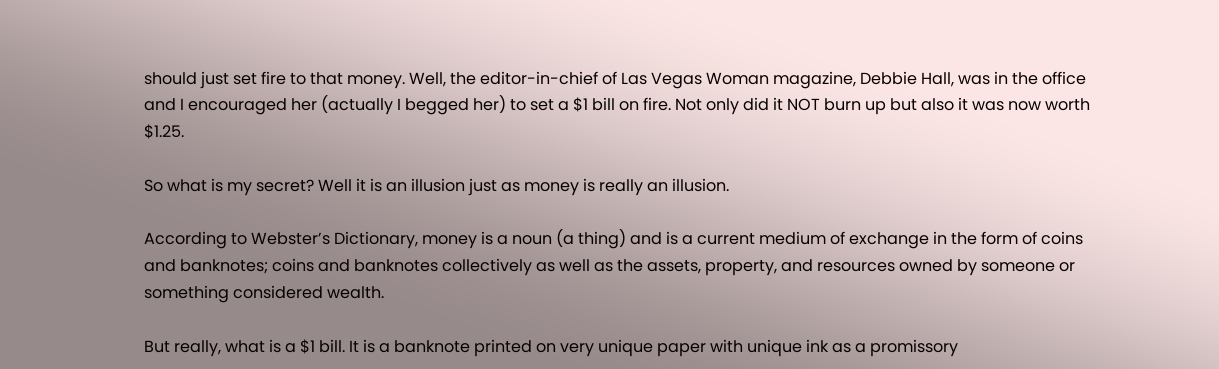should just set fire to that money. Well, the editor-in-chief of Las Vegas Woman magazine, Debbie Hall, was in the office and I encouraged her (actually I begged her) to set a $1 bill on fire. Not only did it NOT burn up but also it was now worth $1.25.

So what is my secret? Well it is an illusion just as money is really an illusion.

According to Webster’s Dictionary, money is a noun (a thing) and is a current medium of exchange in the form of coins and banknotes; coins and banknotes collectively as well as the assets, property, and resources owned by someone or something considered wealth.

But really, what is a $1 bill. It is a banknote printed on very unique paper with unique ink as a promissory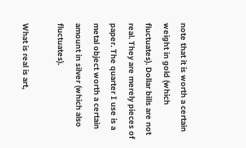note that it is worth a certain weight in gold (which fluctuates). Dollar bills are not real. They are merely pieces of paper. The quarter I use is a metal object worth a certain amount in silver (which also fluctuates).

What is real is art,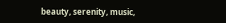beauty, serenity, music,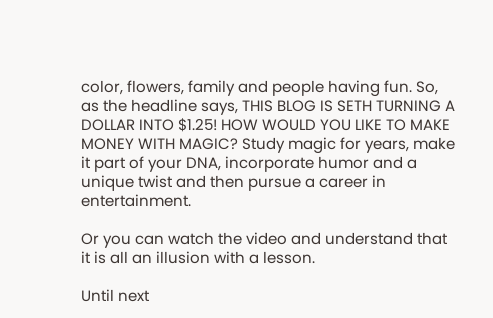color, flowers, family and people having fun. So, as the headline says, THIS BLOG IS SETH TURNING A DOLLAR INTO $1.25! HOW WOULD YOU LIKE TO MAKE MONEY WITH MAGIC? Study magic for years, make it part of your DNA, incorporate humor and a unique twist and then pursue a career in entertainment.

Or you can watch the video and understand that it is all an illusion with a lesson.

Until next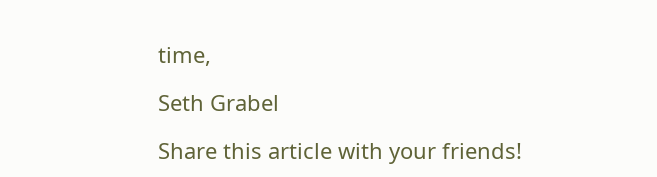time,

Seth Grabel

Share this article with your friends!